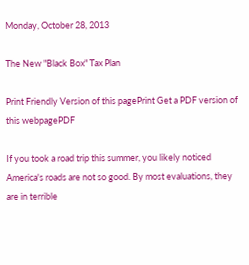Monday, October 28, 2013

The New "Black Box" Tax Plan

Print Friendly Version of this pagePrint Get a PDF version of this webpagePDF

If you took a road trip this summer, you likely noticed America's roads are not so good. By most evaluations, they are in terrible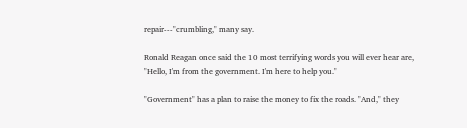repair---"crumbling," many say.

Ronald Reagan once said the 10 most terrifying words you will ever hear are, "Hello, I'm from the government. I'm here to help you."

"Government" has a plan to raise the money to fix the roads. "And," they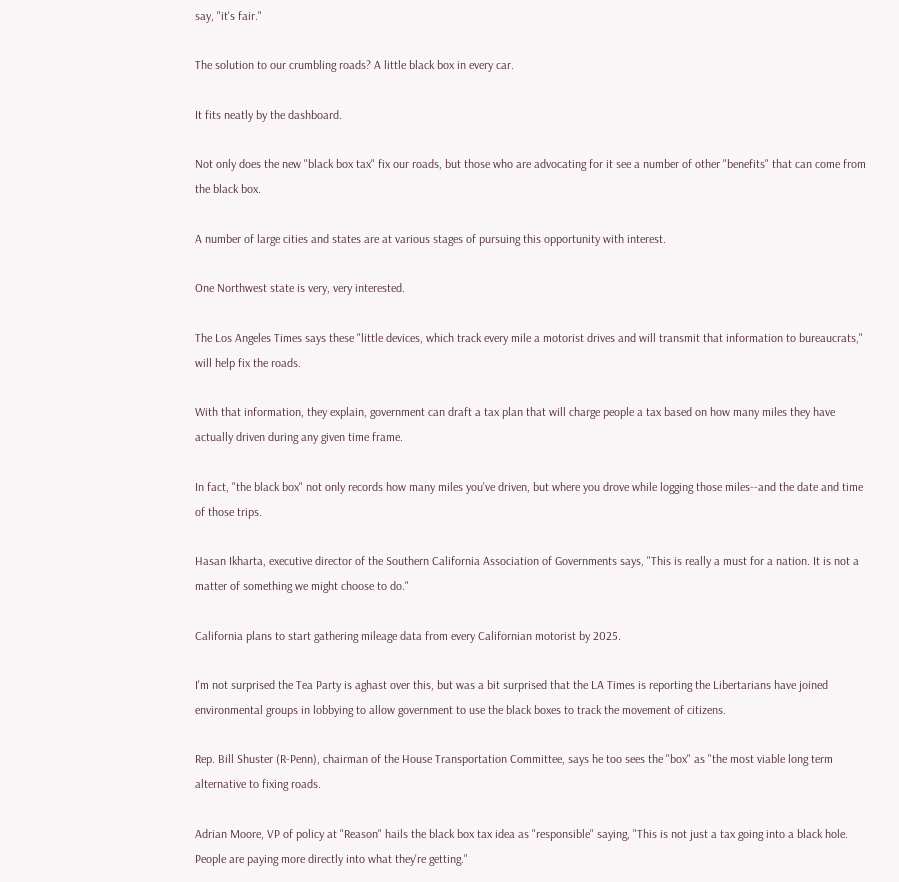say, "it's fair."

The solution to our crumbling roads? A little black box in every car.

It fits neatly by the dashboard.

Not only does the new "black box tax" fix our roads, but those who are advocating for it see a number of other "benefits" that can come from the black box.

A number of large cities and states are at various stages of pursuing this opportunity with interest.

One Northwest state is very, very interested.

The Los Angeles Times says these "little devices, which track every mile a motorist drives and will transmit that information to bureaucrats," will help fix the roads.

With that information, they explain, government can draft a tax plan that will charge people a tax based on how many miles they have actually driven during any given time frame.

In fact, "the black box" not only records how many miles you've driven, but where you drove while logging those miles--and the date and time of those trips.

Hasan Ikharta, executive director of the Southern California Association of Governments says, "This is really a must for a nation. It is not a matter of something we might choose to do."

California plans to start gathering mileage data from every Californian motorist by 2025.

I'm not surprised the Tea Party is aghast over this, but was a bit surprised that the LA Times is reporting the Libertarians have joined environmental groups in lobbying to allow government to use the black boxes to track the movement of citizens.

Rep. Bill Shuster (R-Penn), chairman of the House Transportation Committee, says he too sees the "box" as "the most viable long term alternative to fixing roads.

Adrian Moore, VP of policy at "Reason" hails the black box tax idea as "responsible" saying, "This is not just a tax going into a black hole. People are paying more directly into what they're getting."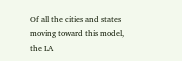Of all the cities and states moving toward this model, the LA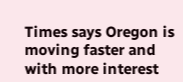Times says Oregon is moving faster and with more interest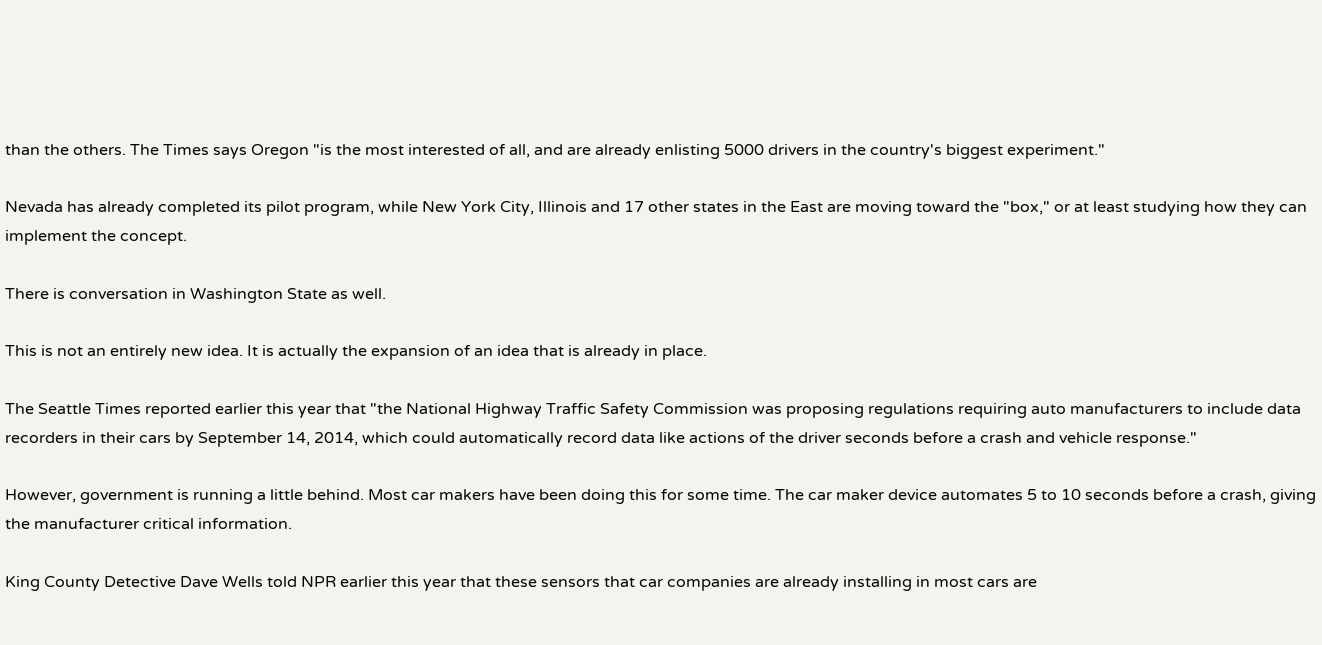than the others. The Times says Oregon "is the most interested of all, and are already enlisting 5000 drivers in the country's biggest experiment."

Nevada has already completed its pilot program, while New York City, Illinois and 17 other states in the East are moving toward the "box," or at least studying how they can implement the concept.

There is conversation in Washington State as well.

This is not an entirely new idea. It is actually the expansion of an idea that is already in place.

The Seattle Times reported earlier this year that "the National Highway Traffic Safety Commission was proposing regulations requiring auto manufacturers to include data recorders in their cars by September 14, 2014, which could automatically record data like actions of the driver seconds before a crash and vehicle response."

However, government is running a little behind. Most car makers have been doing this for some time. The car maker device automates 5 to 10 seconds before a crash, giving the manufacturer critical information.

King County Detective Dave Wells told NPR earlier this year that these sensors that car companies are already installing in most cars are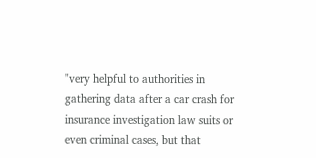"very helpful to authorities in gathering data after a car crash for insurance investigation law suits or even criminal cases, but that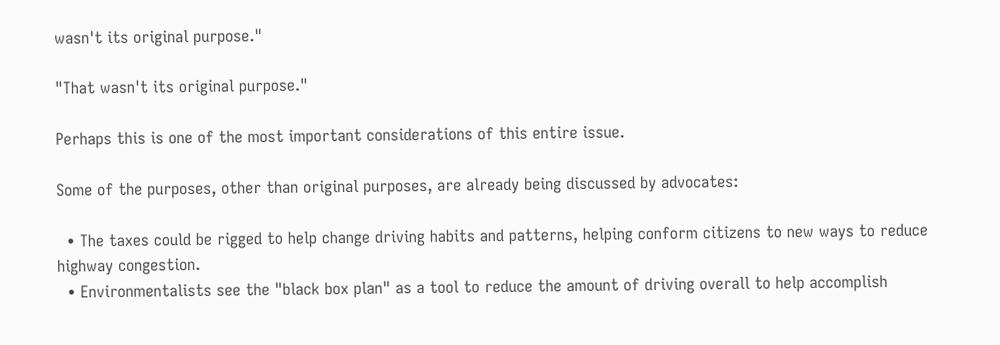wasn't its original purpose."

"That wasn't its original purpose."

Perhaps this is one of the most important considerations of this entire issue.

Some of the purposes, other than original purposes, are already being discussed by advocates:

  • The taxes could be rigged to help change driving habits and patterns, helping conform citizens to new ways to reduce highway congestion.
  • Environmentalists see the "black box plan" as a tool to reduce the amount of driving overall to help accomplish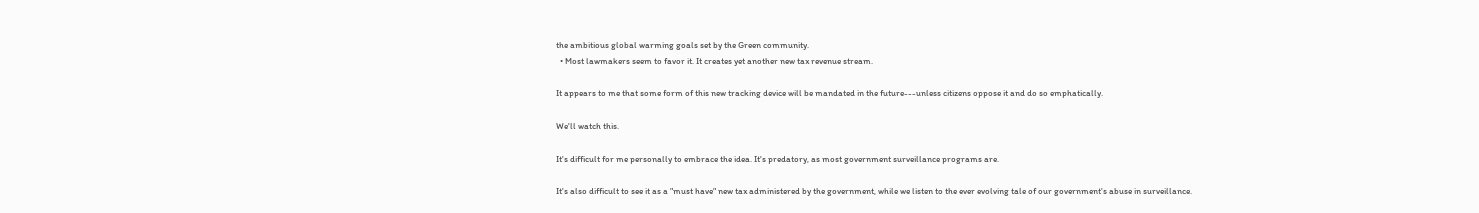the ambitious global warming goals set by the Green community.
  • Most lawmakers seem to favor it. It creates yet another new tax revenue stream.

It appears to me that some form of this new tracking device will be mandated in the future---unless citizens oppose it and do so emphatically.

We'll watch this.

It's difficult for me personally to embrace the idea. It's predatory, as most government surveillance programs are.

It's also difficult to see it as a "must have" new tax administered by the government, while we listen to the ever evolving tale of our government's abuse in surveillance.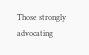Those strongly advocating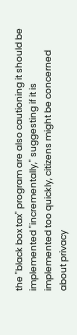the "black box tax" program are also cautioning it should be implemented "incrementally," suggesting if it is implemented too quickly, citizens might be concerned about privacy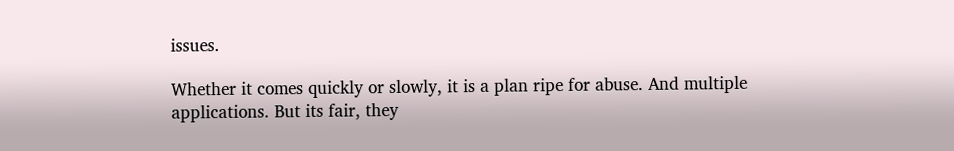issues.

Whether it comes quickly or slowly, it is a plan ripe for abuse. And multiple applications. But its fair, they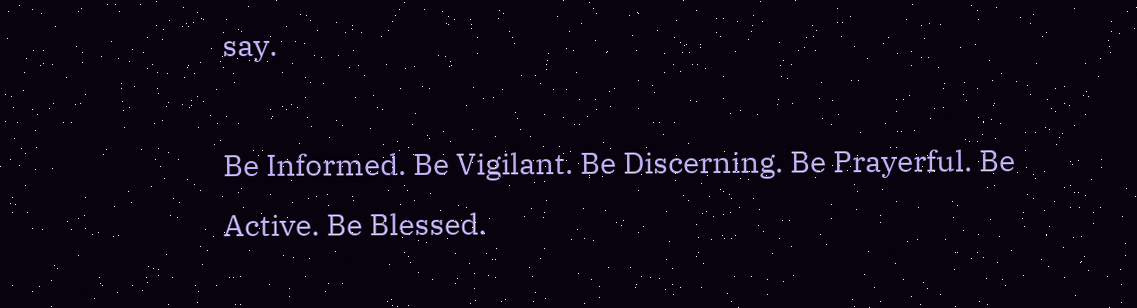say.

Be Informed. Be Vigilant. Be Discerning. Be Prayerful. Be Active. Be Blessed.